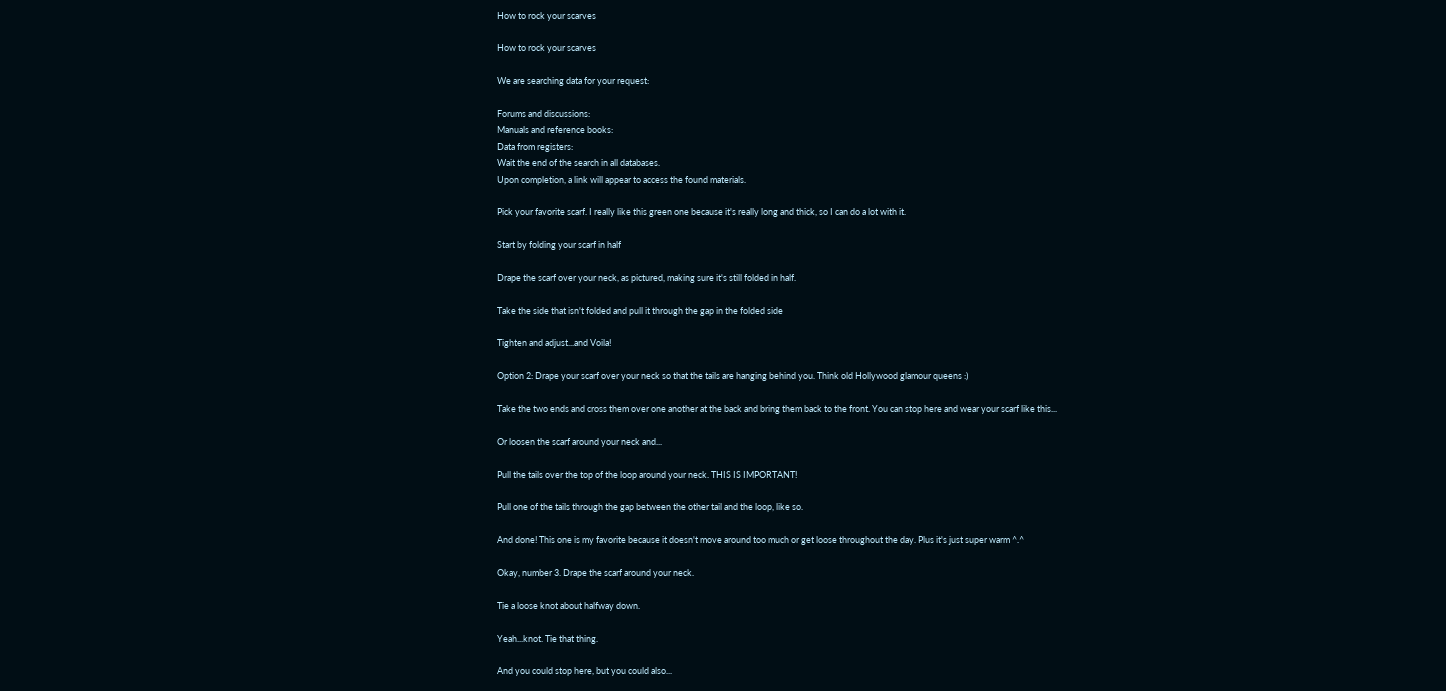How to rock your scarves

How to rock your scarves

We are searching data for your request:

Forums and discussions:
Manuals and reference books:
Data from registers:
Wait the end of the search in all databases.
Upon completion, a link will appear to access the found materials.

Pick your favorite scarf. I really like this green one because it's really long and thick, so I can do a lot with it.

Start by folding your scarf in half

Drape the scarf over your neck, as pictured, making sure it's still folded in half.

Take the side that isn't folded and pull it through the gap in the folded side

Tighten and adjust...and Voila!

Option 2: Drape your scarf over your neck so that the tails are hanging behind you. Think old Hollywood glamour queens :)

Take the two ends and cross them over one another at the back and bring them back to the front. You can stop here and wear your scarf like this...

Or loosen the scarf around your neck and...

Pull the tails over the top of the loop around your neck. THIS IS IMPORTANT!

Pull one of the tails through the gap between the other tail and the loop, like so.

And done! This one is my favorite because it doesn't move around too much or get loose throughout the day. Plus it's just super warm ^.^

Okay, number 3. Drape the scarf around your neck.

Tie a loose knot about halfway down.

Yeah...knot. Tie that thing.

And you could stop here, but you could also...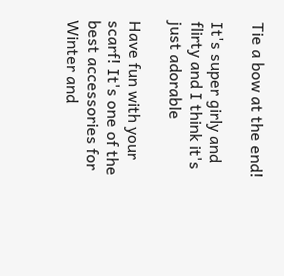Tie a bow at the end!

It's super girly and flirty and I think it's just adorable

Have fun with your scarf! It's one of the best accessories for Winter and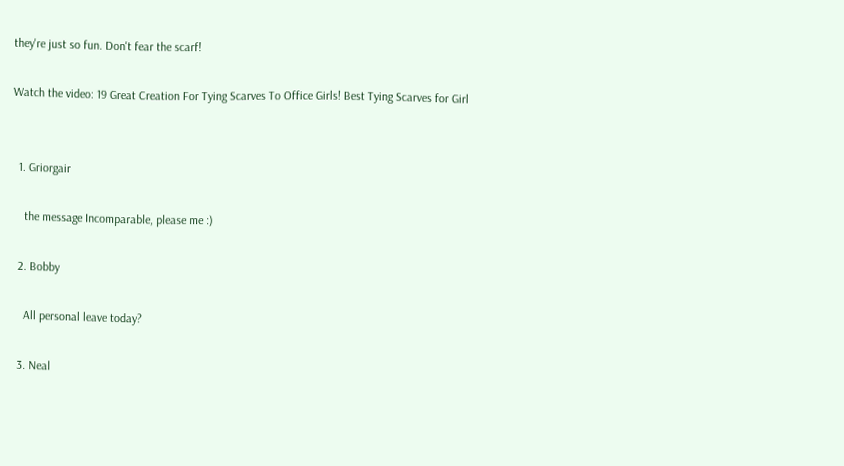they're just so fun. Don't fear the scarf!

Watch the video: 19 Great Creation For Tying Scarves To Office Girls! Best Tying Scarves for Girl


  1. Griorgair

    the message Incomparable, please me :)

  2. Bobby

    All personal leave today?

  3. Neal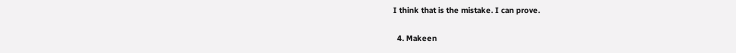I think that is the mistake. I can prove.

  4. Makeen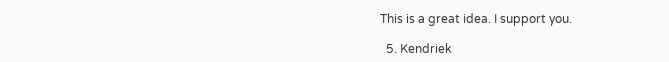This is a great idea. I support you.

  5. Kendriek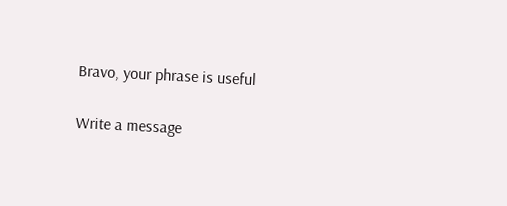Bravo, your phrase is useful

Write a message